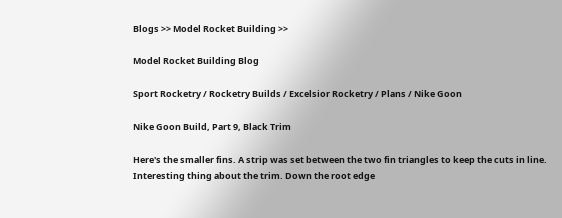Blogs >> Model Rocket Building >>

Model Rocket Building Blog

Sport Rocketry / Rocketry Builds / Excelsior Rocketry / Plans / Nike Goon

Nike Goon Build, Part 9, Black Trim

Here's the smaller fins. A strip was set between the two fin triangles to keep the cuts in line. Interesting thing about the trim. Down the root edge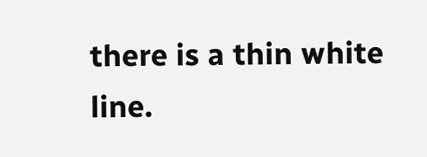there is a thin white line.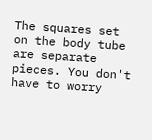The squares set on the body tube are separate pieces. You don't have to worry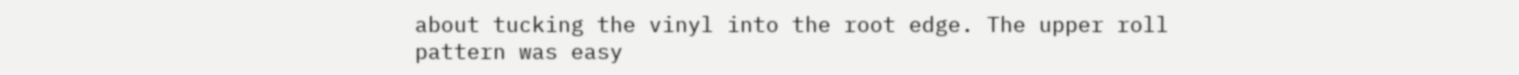about tucking the vinyl into the root edge. The upper roll pattern was easy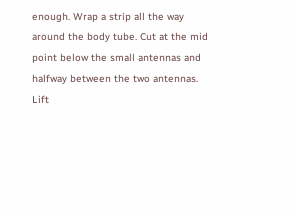enough. Wrap a strip all the way around the body tube. Cut at the mid point below the small antennas and halfway between the two antennas. Lift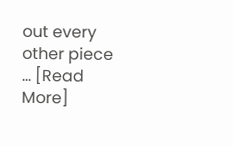out every other piece ... [Read More]